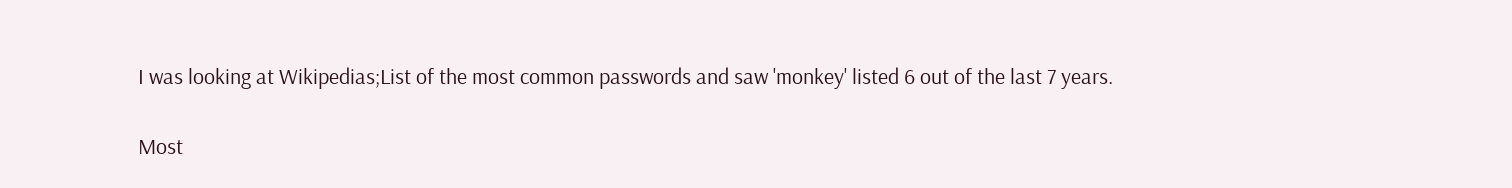I was looking at Wikipedias;List of the most common passwords and saw 'monkey' listed 6 out of the last 7 years.

Most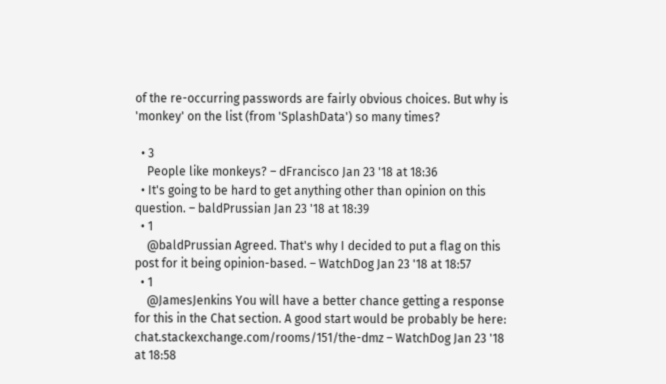of the re-occurring passwords are fairly obvious choices. But why is 'monkey' on the list (from 'SplashData') so many times?

  • 3
    People like monkeys? – dFrancisco Jan 23 '18 at 18:36
  • It's going to be hard to get anything other than opinion on this question. – baldPrussian Jan 23 '18 at 18:39
  • 1
    @baldPrussian Agreed. That's why I decided to put a flag on this post for it being opinion-based. – WatchDog Jan 23 '18 at 18:57
  • 1
    @JamesJenkins You will have a better chance getting a response for this in the Chat section. A good start would be probably be here: chat.stackexchange.com/rooms/151/the-dmz – WatchDog Jan 23 '18 at 18:58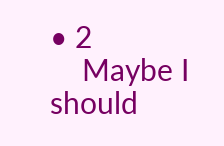• 2
    Maybe I should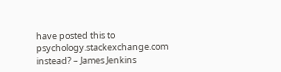have posted this to psychology.stackexchange.com instead? – James Jenkins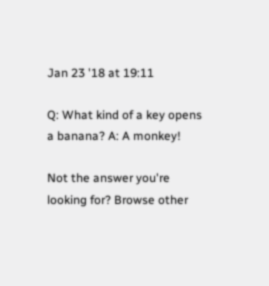Jan 23 '18 at 19:11

Q: What kind of a key opens a banana? A: A monkey!

Not the answer you're looking for? Browse other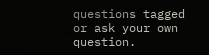questions tagged or ask your own question.